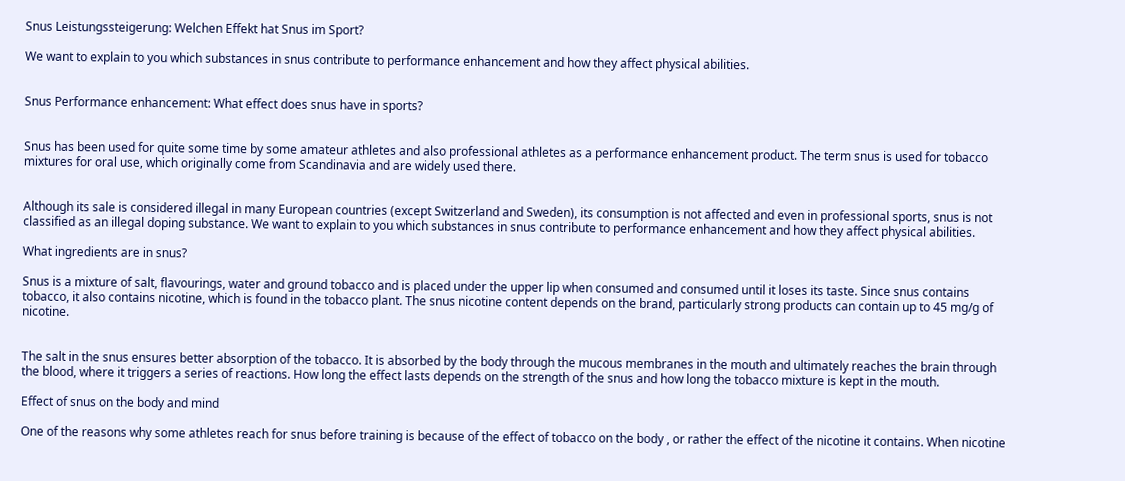Snus Leistungssteigerung: Welchen Effekt hat Snus im Sport?

We want to explain to you which substances in snus contribute to performance enhancement and how they affect physical abilities.


Snus Performance enhancement: What effect does snus have in sports?


Snus has been used for quite some time by some amateur athletes and also professional athletes as a performance enhancement product. The term snus is used for tobacco mixtures for oral use, which originally come from Scandinavia and are widely used there.


Although its sale is considered illegal in many European countries (except Switzerland and Sweden), its consumption is not affected and even in professional sports, snus is not classified as an illegal doping substance. We want to explain to you which substances in snus contribute to performance enhancement and how they affect physical abilities.

What ingredients are in snus?

Snus is a mixture of salt, flavourings, water and ground tobacco and is placed under the upper lip when consumed and consumed until it loses its taste. Since snus contains tobacco, it also contains nicotine, which is found in the tobacco plant. The snus nicotine content depends on the brand, particularly strong products can contain up to 45 mg/g of nicotine.


The salt in the snus ensures better absorption of the tobacco. It is absorbed by the body through the mucous membranes in the mouth and ultimately reaches the brain through the blood, where it triggers a series of reactions. How long the effect lasts depends on the strength of the snus and how long the tobacco mixture is kept in the mouth.

Effect of snus on the body and mind

One of the reasons why some athletes reach for snus before training is because of the effect of tobacco on the body , or rather the effect of the nicotine it contains. When nicotine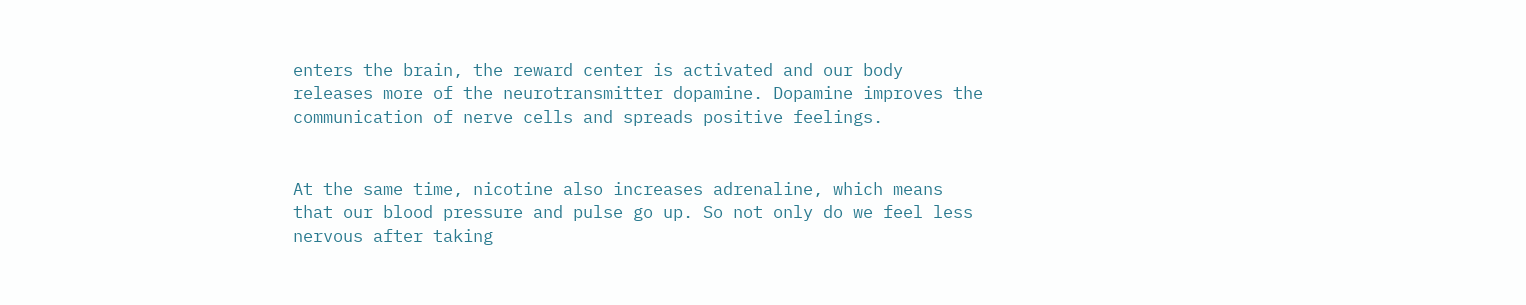enters the brain, the reward center is activated and our body releases more of the neurotransmitter dopamine. Dopamine improves the communication of nerve cells and spreads positive feelings.


At the same time, nicotine also increases adrenaline, which means that our blood pressure and pulse go up. So not only do we feel less nervous after taking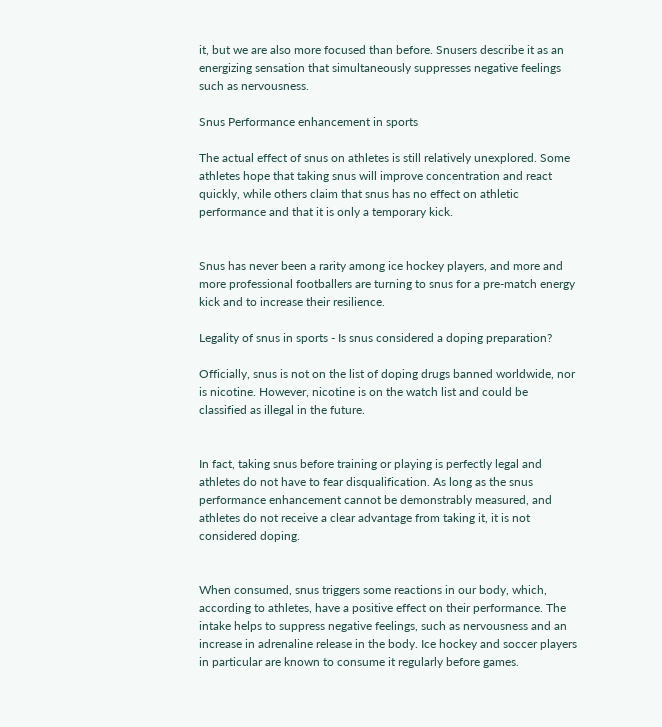it, but we are also more focused than before. Snusers describe it as an energizing sensation that simultaneously suppresses negative feelings such as nervousness.

Snus Performance enhancement in sports

The actual effect of snus on athletes is still relatively unexplored. Some athletes hope that taking snus will improve concentration and react quickly, while others claim that snus has no effect on athletic performance and that it is only a temporary kick.


Snus has never been a rarity among ice hockey players, and more and more professional footballers are turning to snus for a pre-match energy kick and to increase their resilience.

Legality of snus in sports - Is snus considered a doping preparation?

Officially, snus is not on the list of doping drugs banned worldwide, nor is nicotine. However, nicotine is on the watch list and could be classified as illegal in the future.


In fact, taking snus before training or playing is perfectly legal and athletes do not have to fear disqualification. As long as the snus performance enhancement cannot be demonstrably measured, and athletes do not receive a clear advantage from taking it, it is not considered doping.


When consumed, snus triggers some reactions in our body, which, according to athletes, have a positive effect on their performance. The intake helps to suppress negative feelings, such as nervousness and an increase in adrenaline release in the body. Ice hockey and soccer players in particular are known to consume it regularly before games.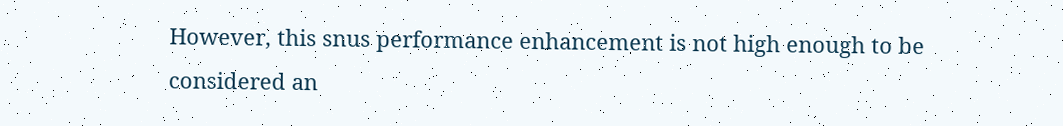However, this snus performance enhancement is not high enough to be considered an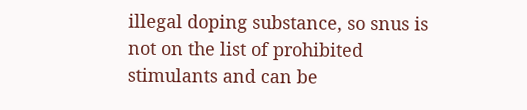illegal doping substance, so snus is not on the list of prohibited stimulants and can be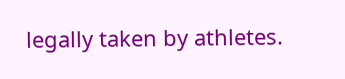legally taken by athletes.